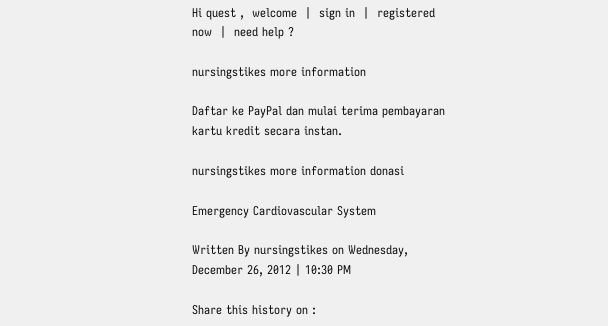Hi quest ,  welcome  |  sign in  |  registered now  |  need help ?

nursingstikes more information

Daftar ke PayPal dan mulai terima pembayaran kartu kredit secara instan.

nursingstikes more information donasi

Emergency Cardiovascular System

Written By nursingstikes on Wednesday, December 26, 2012 | 10:30 PM

Share this history on :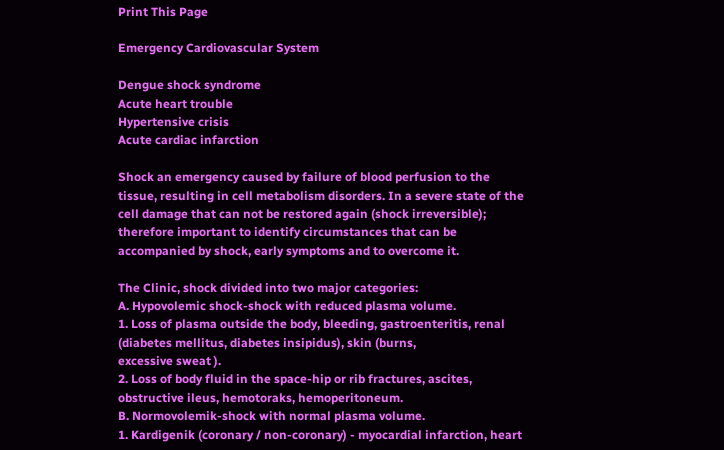Print This Page

Emergency Cardiovascular System

Dengue shock syndrome
Acute heart trouble
Hypertensive crisis
Acute cardiac infarction

Shock an emergency caused by failure of blood perfusion to the tissue, resulting in cell metabolism disorders. In a severe state of the cell damage that can not be restored again (shock irreversible); therefore important to identify circumstances that can be accompanied by shock, early symptoms and to overcome it.

The Clinic, shock divided into two major categories:
A. Hypovolemic shock-shock with reduced plasma volume.
1. Loss of plasma outside the body, bleeding, gastroenteritis, renal (diabetes mellitus, diabetes insipidus), skin (burns,
excessive sweat ).
2. Loss of body fluid in the space-hip or rib fractures, ascites, obstructive ileus, hemotoraks, hemoperitoneum.
B. Normovolemik-shock with normal plasma volume.
1. Kardigenik (coronary / non-coronary) - myocardial infarction, heart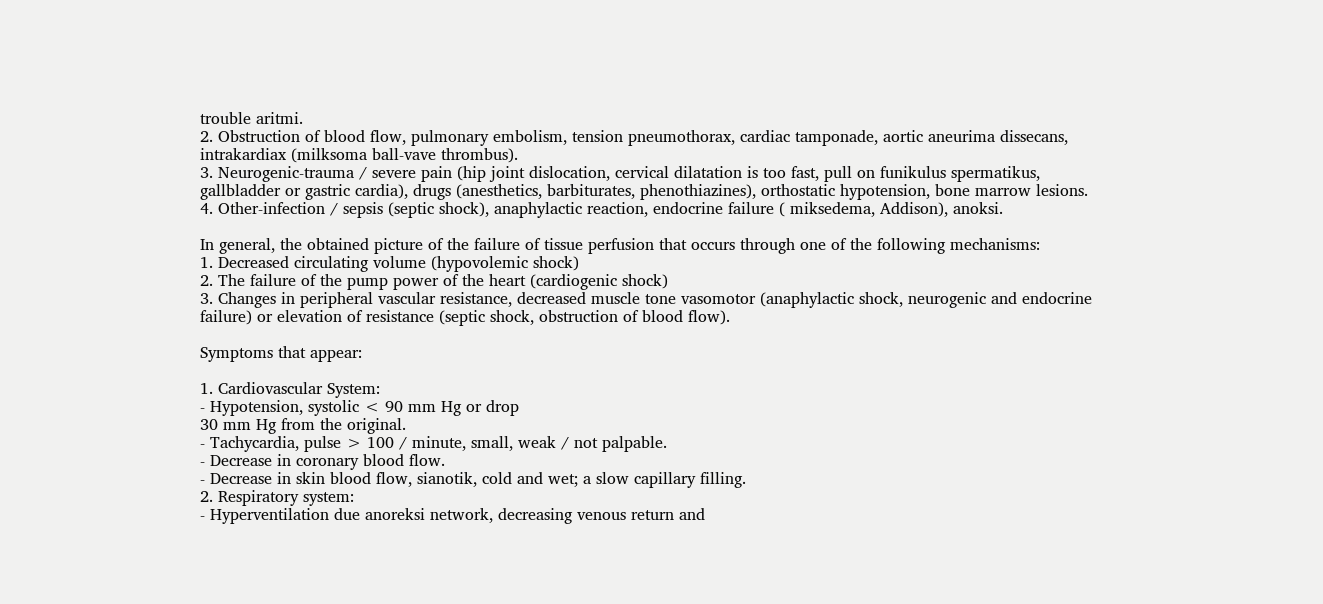trouble aritmi.
2. Obstruction of blood flow, pulmonary embolism, tension pneumothorax, cardiac tamponade, aortic aneurima dissecans, intrakardiax (milksoma ball-vave thrombus).
3. Neurogenic-trauma / severe pain (hip joint dislocation, cervical dilatation is too fast, pull on funikulus spermatikus, gallbladder or gastric cardia), drugs (anesthetics, barbiturates, phenothiazines), orthostatic hypotension, bone marrow lesions.
4. Other-infection / sepsis (septic shock), anaphylactic reaction, endocrine failure ( miksedema, Addison), anoksi.

In general, the obtained picture of the failure of tissue perfusion that occurs through one of the following mechanisms:
1. Decreased circulating volume (hypovolemic shock)
2. The failure of the pump power of the heart (cardiogenic shock)
3. Changes in peripheral vascular resistance, decreased muscle tone vasomotor (anaphylactic shock, neurogenic and endocrine failure) or elevation of resistance (septic shock, obstruction of blood flow).

Symptoms that appear:

1. Cardiovascular System:
- Hypotension, systolic < 90 mm Hg or drop
30 mm Hg from the original.
- Tachycardia, pulse > 100 / minute, small, weak / not palpable.
- Decrease in coronary blood flow.
- Decrease in skin blood flow, sianotik, cold and wet; a slow capillary filling.
2. Respiratory system:
- Hyperventilation due anoreksi network, decreasing venous return and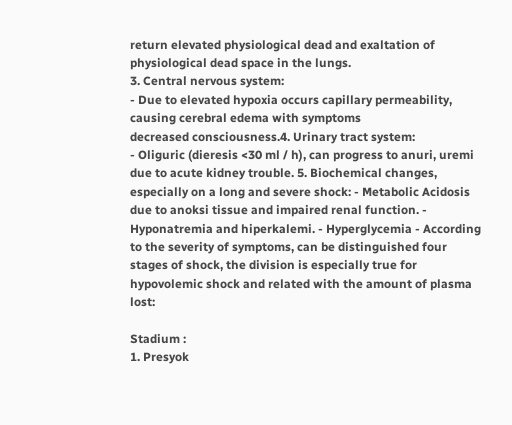return elevated physiological dead and exaltation of physiological dead space in the lungs.
3. Central nervous system:
- Due to elevated hypoxia occurs capillary permeability, causing cerebral edema with symptoms
decreased consciousness.4. Urinary tract system:
- Oliguric (dieresis <30 ml / h), can progress to anuri, uremi due to acute kidney trouble. 5. Biochemical changes, especially on a long and severe shock: - Metabolic Acidosis due to anoksi tissue and impaired renal function. - Hyponatremia and hiperkalemi. - Hyperglycemia - According to the severity of symptoms, can be distinguished four stages of shock, the division is especially true for hypovolemic shock and related with the amount of plasma lost:

Stadium :
1. Presyok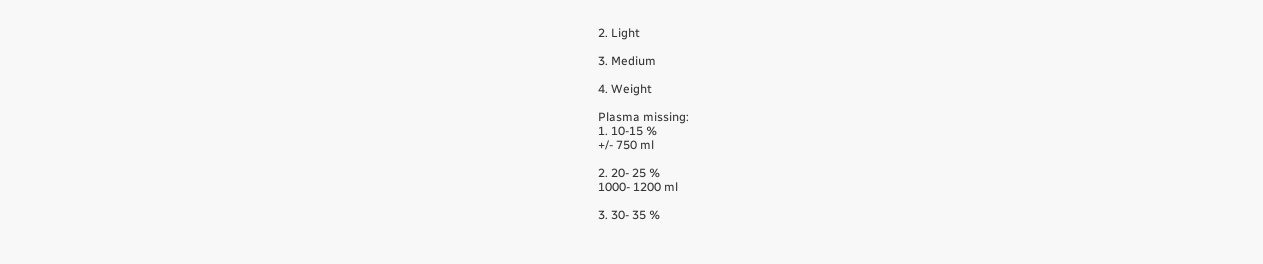2. Light

3. Medium

4. Weight

Plasma missing:
1. 10-15 %
+/- 750 ml

2. 20- 25 %
1000- 1200 ml

3. 30- 35 %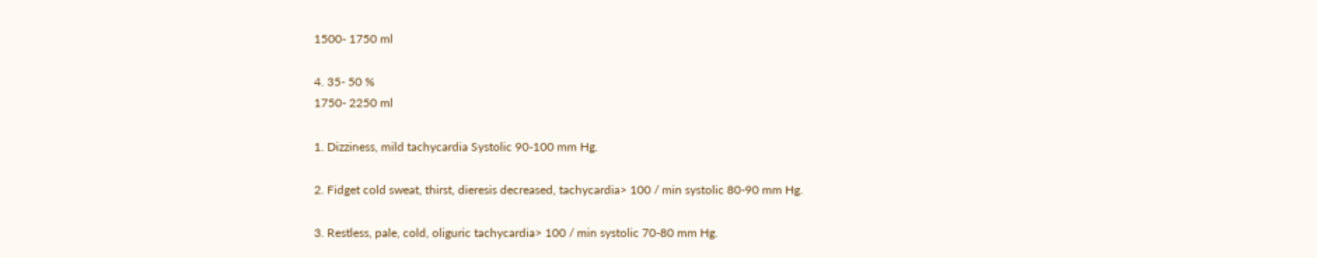1500- 1750 ml

4. 35- 50 %
1750- 2250 ml

1. Dizziness, mild tachycardia Systolic 90-100 mm Hg.

2. Fidget cold sweat, thirst, dieresis decreased, tachycardia> 100 / min systolic 80-90 mm Hg.

3. Restless, pale, cold, oliguric tachycardia> 100 / min systolic 70-80 mm Hg.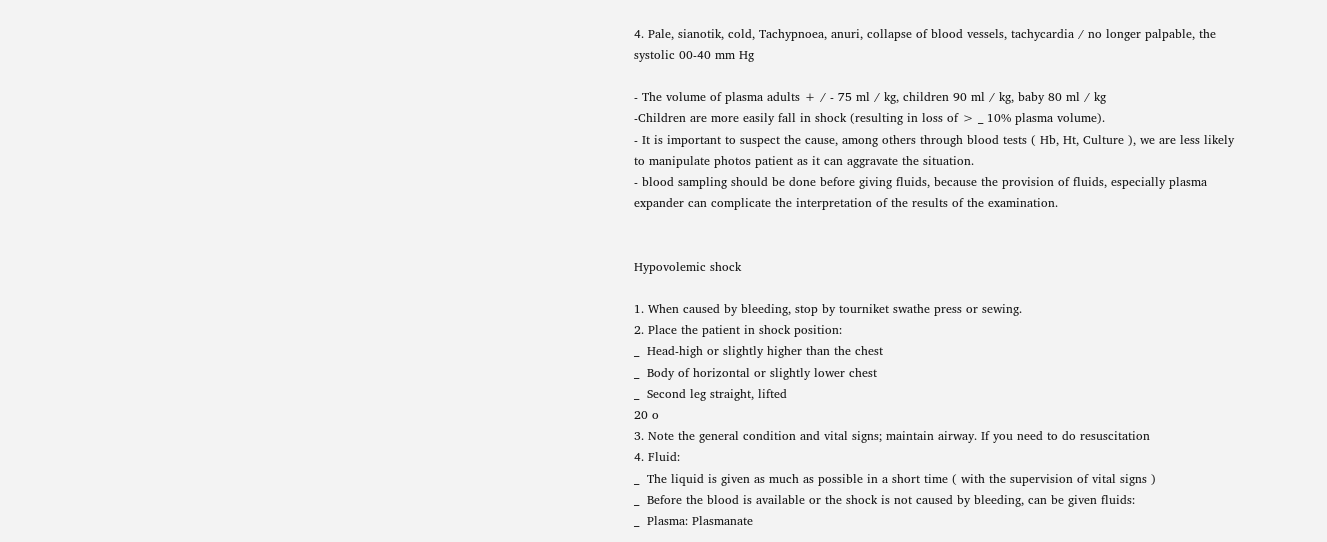4. Pale, sianotik, cold, Tachypnoea, anuri, collapse of blood vessels, tachycardia / no longer palpable, the systolic 00-40 mm Hg

- The volume of plasma adults + / - 75 ml / kg, children 90 ml / kg, baby 80 ml / kg
-Children are more easily fall in shock (resulting in loss of > _ 10% plasma volume).
- It is important to suspect the cause, among others through blood tests ( Hb, Ht, Culture ), we are less likely to manipulate photos patient as it can aggravate the situation.
- blood sampling should be done before giving fluids, because the provision of fluids, especially plasma expander can complicate the interpretation of the results of the examination.


Hypovolemic shock

1. When caused by bleeding, stop by tourniket swathe press or sewing.
2. Place the patient in shock position:
_  Head-high or slightly higher than the chest
_  Body of horizontal or slightly lower chest
_  Second leg straight, lifted
20 o
3. Note the general condition and vital signs; maintain airway. If you need to do resuscitation
4. Fluid:
_  The liquid is given as much as possible in a short time ( with the supervision of vital signs )
_  Before the blood is available or the shock is not caused by bleeding, can be given fluids:
_  Plasma: Plasmanate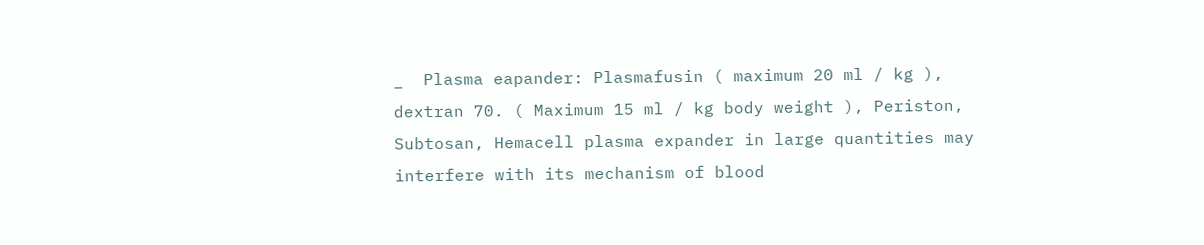_  Plasma eapander: Plasmafusin ( maximum 20 ml / kg ), dextran 70. ( Maximum 15 ml / kg body weight ), Periston, Subtosan, Hemacell plasma expander in large quantities may interfere with its mechanism of blood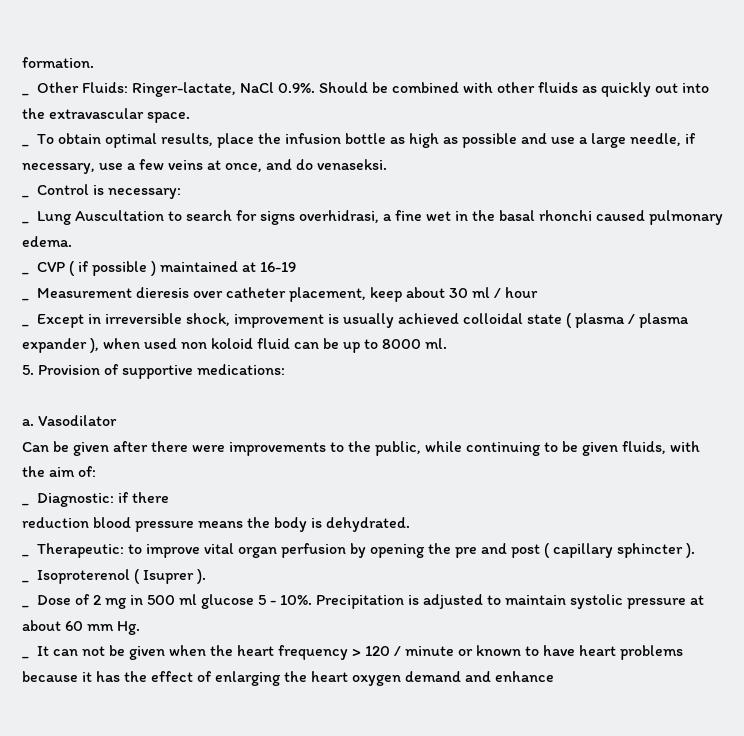formation.
_  Other Fluids: Ringer-lactate, NaCl 0.9%. Should be combined with other fluids as quickly out into the extravascular space.
_  To obtain optimal results, place the infusion bottle as high as possible and use a large needle, if necessary, use a few veins at once, and do venaseksi.
_  Control is necessary:
_  Lung Auscultation to search for signs overhidrasi, a fine wet in the basal rhonchi caused pulmonary edema.
_  CVP ( if possible ) maintained at 16-19
_  Measurement dieresis over catheter placement, keep about 30 ml / hour
_  Except in irreversible shock, improvement is usually achieved colloidal state ( plasma / plasma expander ), when used non koloid fluid can be up to 8000 ml.
5. Provision of supportive medications:

a. Vasodilator
Can be given after there were improvements to the public, while continuing to be given fluids, with the aim of:
_  Diagnostic: if there
reduction blood pressure means the body is dehydrated.
_  Therapeutic: to improve vital organ perfusion by opening the pre and post ( capillary sphincter ).
_  Isoproterenol ( Isuprer ).
_  Dose of 2 mg in 500 ml glucose 5 - 10%. Precipitation is adjusted to maintain systolic pressure at about 60 mm Hg.
_  It can not be given when the heart frequency > 120 / minute or known to have heart problems because it has the effect of enlarging the heart oxygen demand and enhance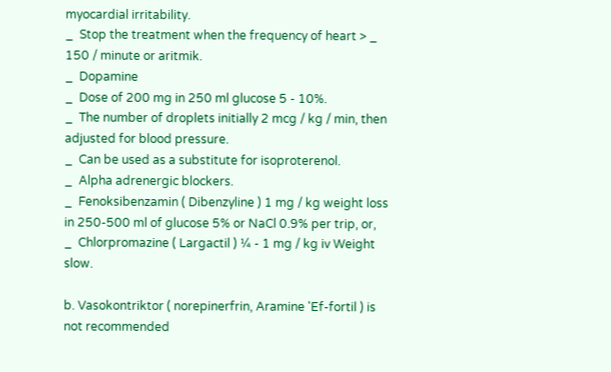myocardial irritability.
_  Stop the treatment when the frequency of heart > _ 150 / minute or aritmik.
_  Dopamine
_  Dose of 200 mg in 250 ml glucose 5 - 10%.
_  The number of droplets initially 2 mcg / kg / min, then adjusted for blood pressure.
_  Can be used as a substitute for isoproterenol.
_  Alpha adrenergic blockers.
_  Fenoksibenzamin ( Dibenzyline ) 1 mg / kg weight loss in 250-500 ml of glucose 5% or NaCl 0.9% per trip, or,
_  Chlorpromazine ( Largactil ) ¼ - 1 mg / kg iv Weight slow.

b. Vasokontriktor ( norepinerfrin, Aramine 'Ef-fortil ) is not recommended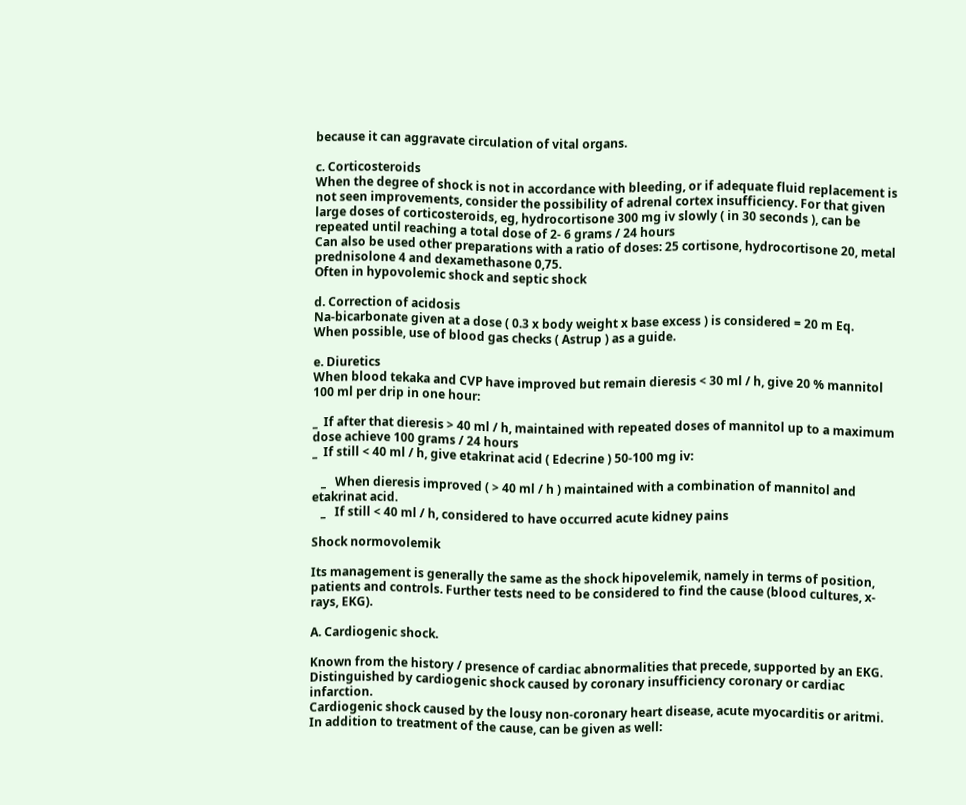because it can aggravate circulation of vital organs.

c. Corticosteroids
When the degree of shock is not in accordance with bleeding, or if adequate fluid replacement is not seen improvements, consider the possibility of adrenal cortex insufficiency. For that given large doses of corticosteroids, eg, hydrocortisone 300 mg iv slowly ( in 30 seconds ), can be repeated until reaching a total dose of 2- 6 grams / 24 hours
Can also be used other preparations with a ratio of doses: 25 cortisone, hydrocortisone 20, metal prednisolone 4 and dexamethasone 0,75.
Often in hypovolemic shock and septic shock

d. Correction of acidosis
Na-bicarbonate given at a dose ( 0.3 x body weight x base excess ) is considered = 20 m Eq.
When possible, use of blood gas checks ( Astrup ) as a guide.

e. Diuretics
When blood tekaka and CVP have improved but remain dieresis < 30 ml / h, give 20 % mannitol 100 ml per drip in one hour:

_  If after that dieresis > 40 ml / h, maintained with repeated doses of mannitol up to a maximum dose achieve 100 grams / 24 hours
_  If still < 40 ml / h, give etakrinat acid ( Edecrine ) 50-100 mg iv:

   _   When dieresis improved ( > 40 ml / h ) maintained with a combination of mannitol and etakrinat acid.
   _   If still < 40 ml / h, considered to have occurred acute kidney pains

Shock normovolemik

Its management is generally the same as the shock hipovelemik, namely in terms of position, patients and controls. Further tests need to be considered to find the cause (blood cultures, x-rays, EKG).

A. Cardiogenic shock.

Known from the history / presence of cardiac abnormalities that precede, supported by an EKG.
Distinguished by cardiogenic shock caused by coronary insufficiency coronary or cardiac infarction.
Cardiogenic shock caused by the lousy non-coronary heart disease, acute myocarditis or aritmi.
In addition to treatment of the cause, can be given as well: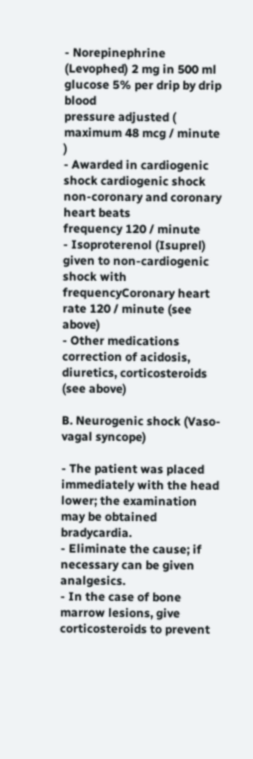- Norepinephrine (Levophed) 2 mg in 500 ml glucose 5% per drip by drip blood
pressure adjusted ( maximum 48 mcg / minute )
- Awarded in cardiogenic shock cardiogenic shock non-coronary and coronary heart beats
frequency 120 / minute
- Isoproterenol (Isuprel) given to non-cardiogenic shock with
frequencyCoronary heart rate 120 / minute (see above)
- Other medications correction of acidosis, diuretics, corticosteroids (see above)

B. Neurogenic shock (Vaso-vagal syncope)

- The patient was placed immediately with the head lower; the examination may be obtained bradycardia.
- Eliminate the cause; if necessary can be given analgesics.
- In the case of bone marrow lesions, give corticosteroids to prevent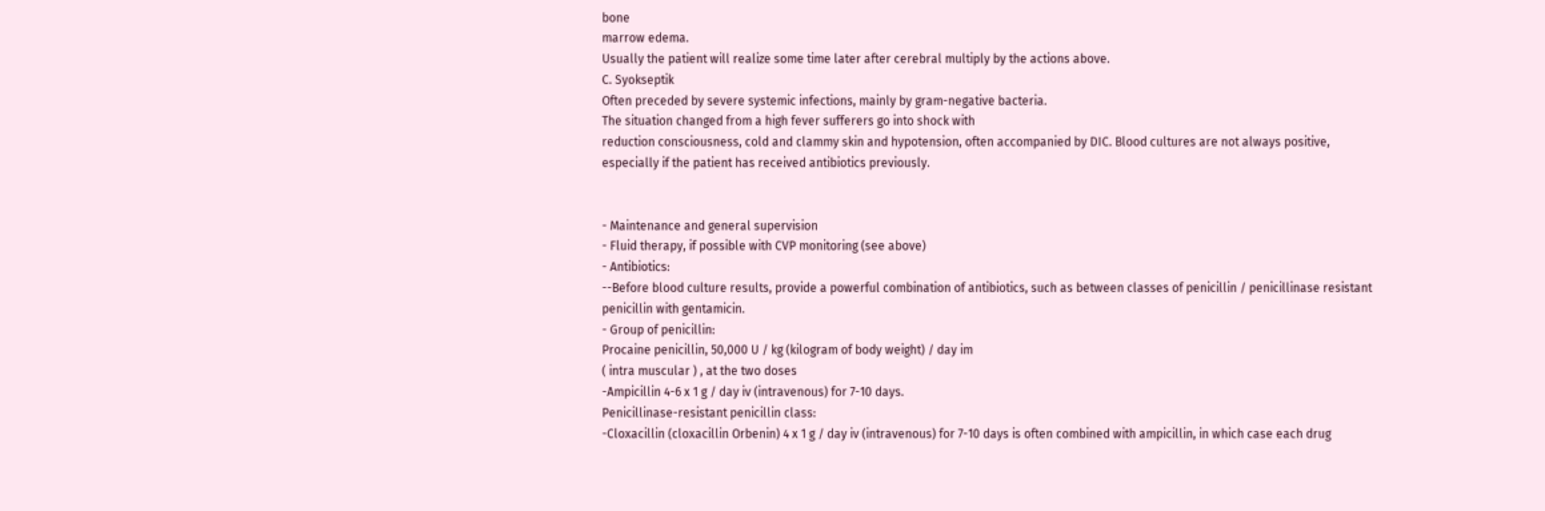bone
marrow edema.
Usually the patient will realize some time later after cerebral multiply by the actions above.
C. Syokseptik
Often preceded by severe systemic infections, mainly by gram-negative bacteria.
The situation changed from a high fever sufferers go into shock with
reduction consciousness, cold and clammy skin and hypotension, often accompanied by DIC. Blood cultures are not always positive, especially if the patient has received antibiotics previously.


- Maintenance and general supervision
- Fluid therapy, if possible with CVP monitoring (see above)
- Antibiotics:
--Before blood culture results, provide a powerful combination of antibiotics, such as between classes of penicillin / penicillinase resistant penicillin with gentamicin.
- Group of penicillin:
Procaine penicillin, 50,000 U / kg (kilogram of body weight) / day im
( intra muscular ) , at the two doses
-Ampicillin 4-6 x 1 g / day iv (intravenous) for 7-10 days.
Penicillinase-resistant penicillin class:
-Cloxacillin (cloxacillin Orbenin) 4 x 1 g / day iv (intravenous) for 7-10 days is often combined with ampicillin, in which case each drug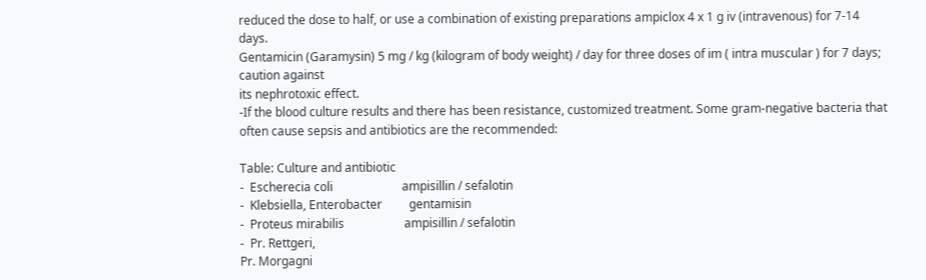reduced the dose to half, or use a combination of existing preparations ampiclox 4 x 1 g iv (intravenous) for 7-14 days.
Gentamicin (Garamysin) 5 mg / kg (kilogram of body weight) / day for three doses of im ( intra muscular ) for 7 days; caution against
its nephrotoxic effect.
-If the blood culture results and there has been resistance, customized treatment. Some gram-negative bacteria that often cause sepsis and antibiotics are the recommended:

Table: Culture and antibiotic
-  Escherecia coli                       ampisillin / sefalotin
-  Klebsiella, Enterobacter         gentamisin
-  Proteus mirabilis                    ampisillin / sefalotin
-  Pr. Rettgeri,
Pr. Morgagni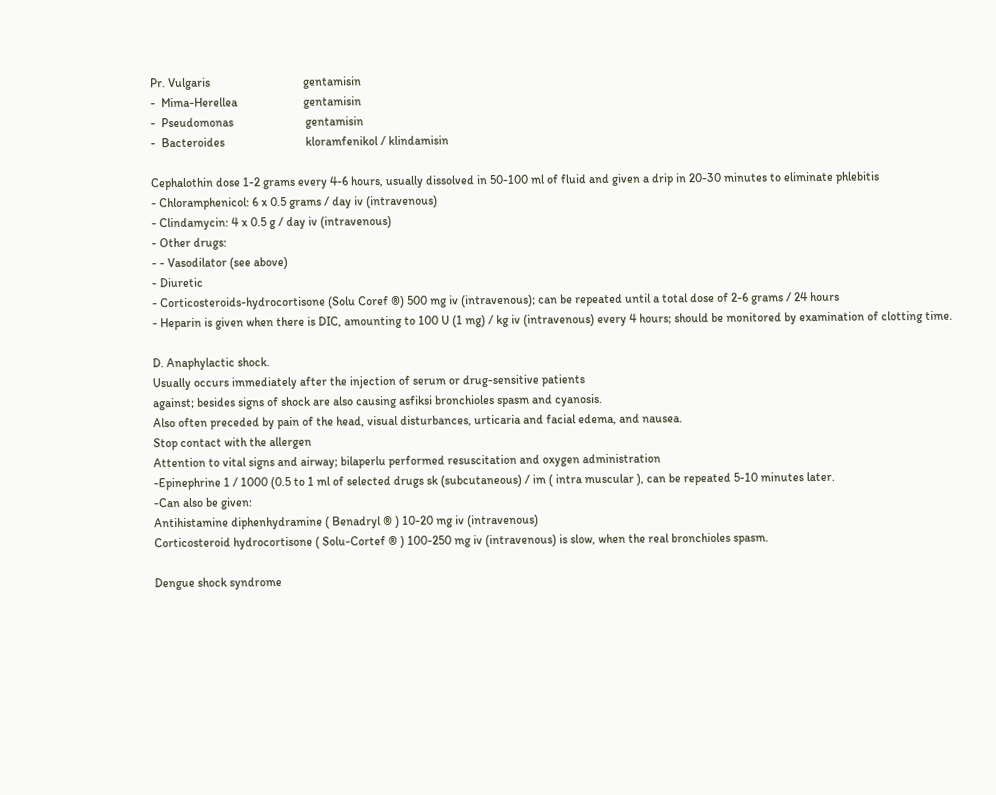Pr. Vulgaris                               gentamisin
-  Mima-Herellea                      gentamisin
-  Pseudomonas                        gentamisin
-  Bacteroides                           kloramfenikol / klindamisin

Cephalothin dose 1-2 grams every 4-6 hours, usually dissolved in 50-100 ml of fluid and given a drip in 20-30 minutes to eliminate phlebitis
- Chloramphenicol: 6 x 0.5 grams / day iv (intravenous)
- Clindamycin: 4 x 0.5 g / day iv (intravenous)
- Other drugs:
- - Vasodilator (see above)
- Diuretic
- Corticosteroids-hydrocortisone (Solu Coref ®) 500 mg iv (intravenous); can be repeated until a total dose of 2-6 grams / 24 hours
- Heparin is given when there is DIC, amounting to 100 U (1 mg) / kg iv (intravenous) every 4 hours; should be monitored by examination of clotting time.

D. Anaphylactic shock.
Usually occurs immediately after the injection of serum or drug-sensitive patients
against; besides signs of shock are also causing asfiksi bronchioles spasm and cyanosis.
Also often preceded by pain of the head, visual disturbances, urticaria and facial edema, and nausea.
Stop contact with the allergen
Attention to vital signs and airway; bilaperlu performed resuscitation and oxygen administration
-Epinephrine 1 / 1000 (0.5 to 1 ml of selected drugs sk (subcutaneous) / im ( intra muscular ), can be repeated 5-10 minutes later.
-Can also be given:
Antihistamine diphenhydramine ( Benadryl ® ) 10-20 mg iv (intravenous)
Corticosteroid hydrocortisone ( Solu-Cortef ® ) 100-250 mg iv (intravenous) is slow, when the real bronchioles spasm.

Dengue shock syndrome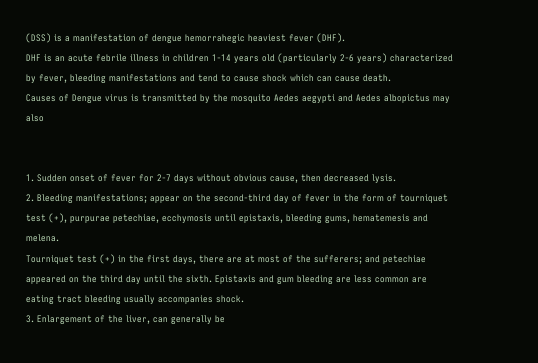(DSS) is a manifestation of dengue hemorrahegic heaviest fever (DHF).
DHF is an acute febrile illness in children 1-14 years old (particularly 2-6 years) characterized by fever, bleeding manifestations and tend to cause shock which can cause death.
Causes of Dengue virus is transmitted by the mosquito Aedes aegypti and Aedes albopictus may also


1. Sudden onset of fever for 2-7 days without obvious cause, then decreased lysis.
2. Bleeding manifestations; appear on the second-third day of fever in the form of tourniquet test (+), purpurae petechiae, ecchymosis until epistaxis, bleeding gums, hematemesis and melena.
Tourniquet test (+) in the first days, there are at most of the sufferers; and petechiae appeared on the third day until the sixth. Epistaxis and gum bleeding are less common are eating tract bleeding usually accompanies shock.
3. Enlargement of the liver, can generally be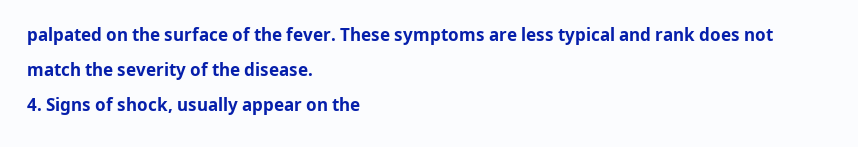palpated on the surface of the fever. These symptoms are less typical and rank does not match the severity of the disease.
4. Signs of shock, usually appear on the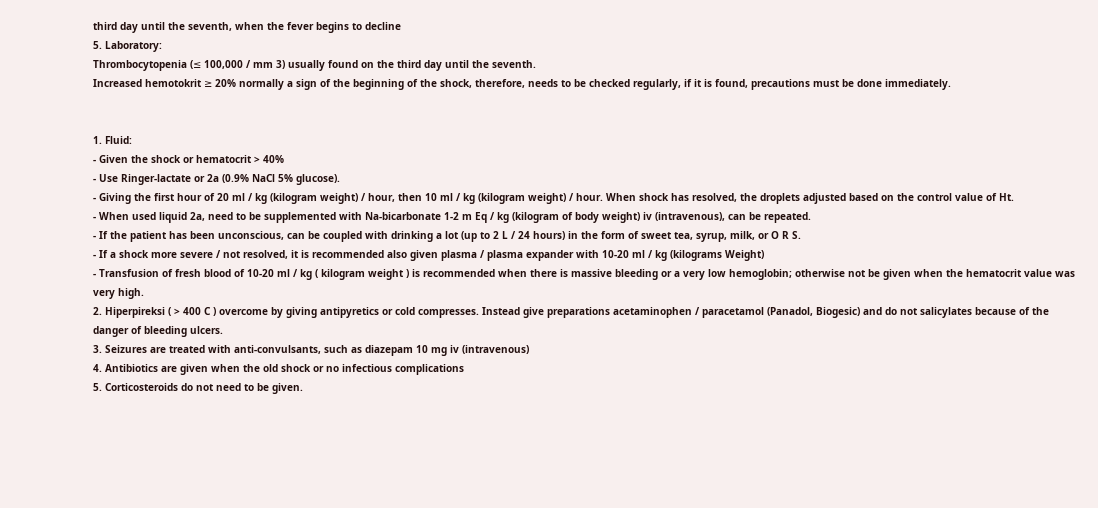third day until the seventh, when the fever begins to decline
5. Laboratory:
Thrombocytopenia (≤ 100,000 / mm 3) usually found on the third day until the seventh.
Increased hemotokrit ≥ 20% normally a sign of the beginning of the shock, therefore, needs to be checked regularly, if it is found, precautions must be done immediately.


1. Fluid:
- Given the shock or hematocrit > 40%
- Use Ringer-lactate or 2a (0.9% NaCl 5% glucose).
- Giving the first hour of 20 ml / kg (kilogram weight) / hour, then 10 ml / kg (kilogram weight) / hour. When shock has resolved, the droplets adjusted based on the control value of Ht.
- When used liquid 2a, need to be supplemented with Na-bicarbonate 1-2 m Eq / kg (kilogram of body weight) iv (intravenous), can be repeated.
- If the patient has been unconscious, can be coupled with drinking a lot (up to 2 L / 24 hours) in the form of sweet tea, syrup, milk, or O R S.
- If a shock more severe / not resolved, it is recommended also given plasma / plasma expander with 10-20 ml / kg (kilograms Weight)
- Transfusion of fresh blood of 10-20 ml / kg ( kilogram weight ) is recommended when there is massive bleeding or a very low hemoglobin; otherwise not be given when the hematocrit value was very high.
2. Hiperpireksi ( > 400 C ) overcome by giving antipyretics or cold compresses. Instead give preparations acetaminophen / paracetamol (Panadol, Biogesic) and do not salicylates because of the danger of bleeding ulcers.
3. Seizures are treated with anti-convulsants, such as diazepam 10 mg iv (intravenous)
4. Antibiotics are given when the old shock or no infectious complications
5. Corticosteroids do not need to be given.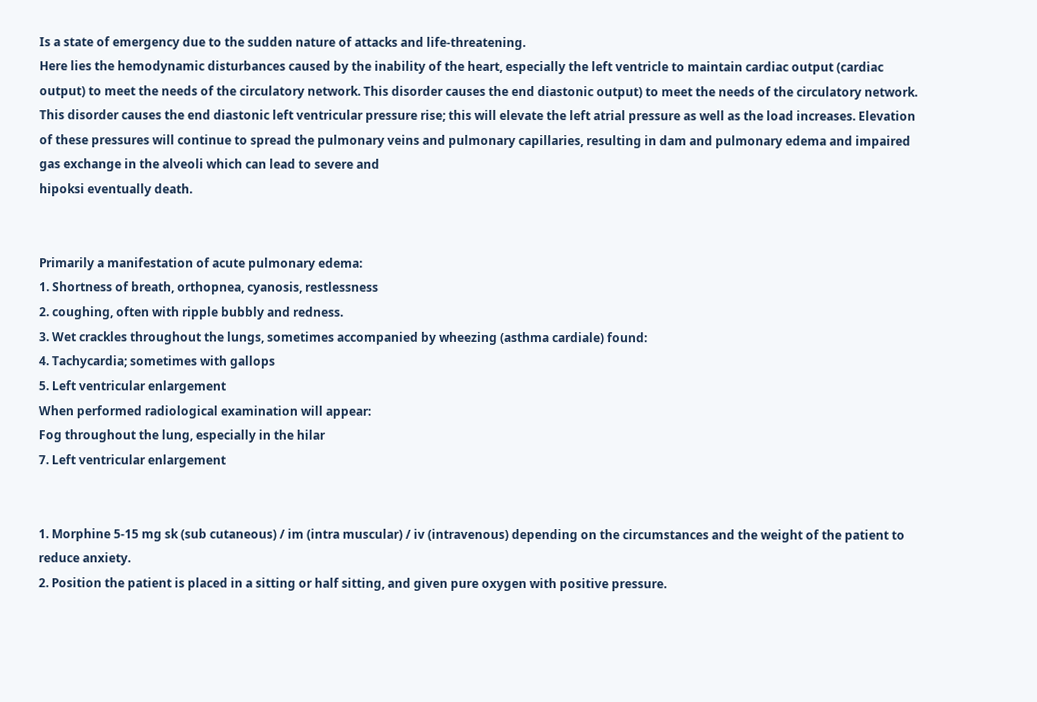Is a state of emergency due to the sudden nature of attacks and life-threatening.
Here lies the hemodynamic disturbances caused by the inability of the heart, especially the left ventricle to maintain cardiac output (cardiac output) to meet the needs of the circulatory network. This disorder causes the end diastonic output) to meet the needs of the circulatory network. This disorder causes the end diastonic left ventricular pressure rise; this will elevate the left atrial pressure as well as the load increases. Elevation of these pressures will continue to spread the pulmonary veins and pulmonary capillaries, resulting in dam and pulmonary edema and impaired gas exchange in the alveoli which can lead to severe and
hipoksi eventually death.


Primarily a manifestation of acute pulmonary edema:
1. Shortness of breath, orthopnea, cyanosis, restlessness
2. coughing, often with ripple bubbly and redness.
3. Wet crackles throughout the lungs, sometimes accompanied by wheezing (asthma cardiale) found:
4. Tachycardia; sometimes with gallops
5. Left ventricular enlargement
When performed radiological examination will appear:
Fog throughout the lung, especially in the hilar
7. Left ventricular enlargement


1. Morphine 5-15 mg sk (sub cutaneous) / im (intra muscular) / iv (intravenous) depending on the circumstances and the weight of the patient to reduce anxiety.
2. Position the patient is placed in a sitting or half sitting, and given pure oxygen with positive pressure.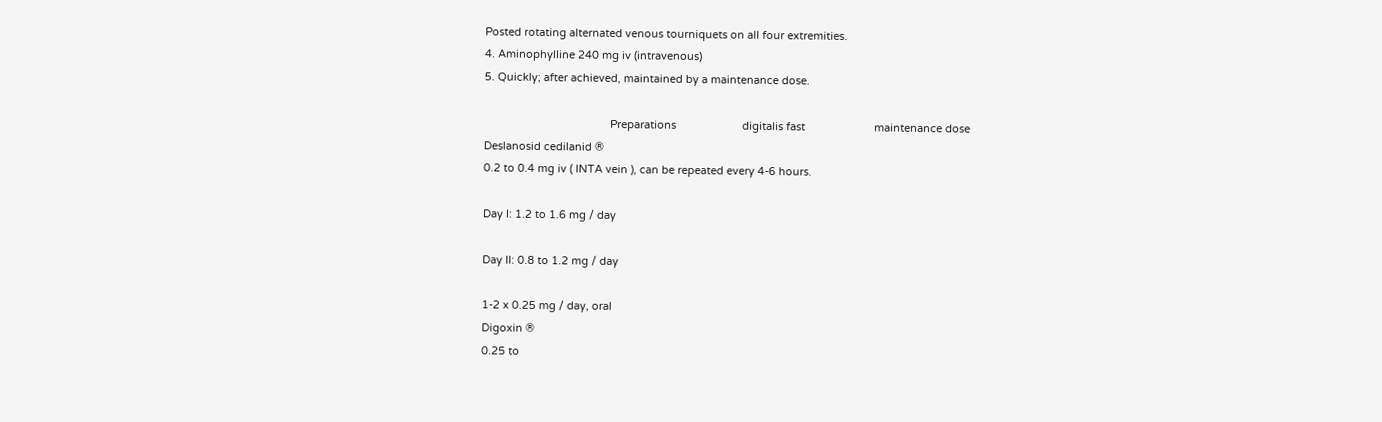Posted rotating alternated venous tourniquets on all four extremities.
4. Aminophylline 240 mg iv (intravenous)
5. Quickly; after achieved, maintained by a maintenance dose.

                                          Preparations                      digitalis fast                       maintenance dose
Deslanosid cedilanid ®
0.2 to 0.4 mg iv ( INTA vein ), can be repeated every 4-6 hours.

Day I: 1.2 to 1.6 mg / day

Day II: 0.8 to 1.2 mg / day

1-2 x 0.25 mg / day, oral
Digoxin ®
0.25 to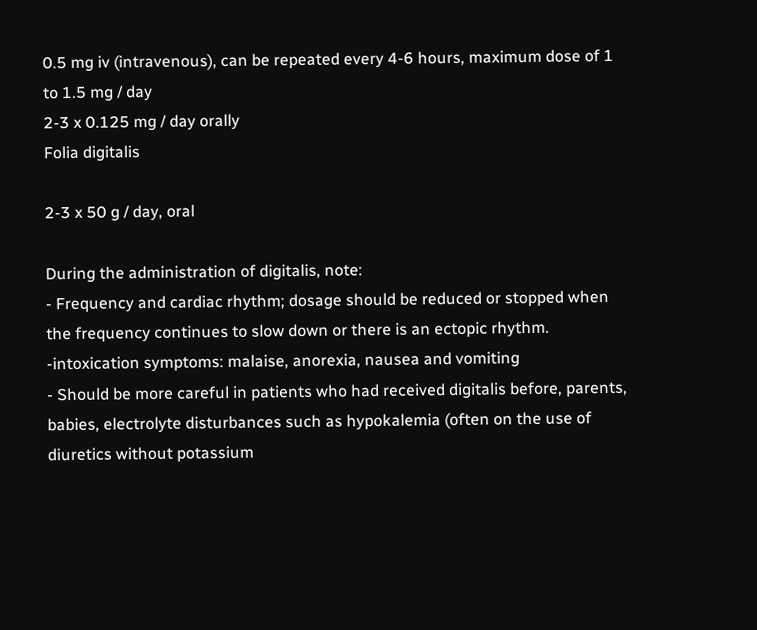0.5 mg iv (intravenous), can be repeated every 4-6 hours, maximum dose of 1 to 1.5 mg / day
2-3 x 0.125 mg / day orally
Folia digitalis

2-3 x 50 g / day, oral

During the administration of digitalis, note:
- Frequency and cardiac rhythm; dosage should be reduced or stopped when the frequency continues to slow down or there is an ectopic rhythm.
-intoxication symptoms: malaise, anorexia, nausea and vomiting
- Should be more careful in patients who had received digitalis before, parents, babies, electrolyte disturbances such as hypokalemia (often on the use of diuretics without potassium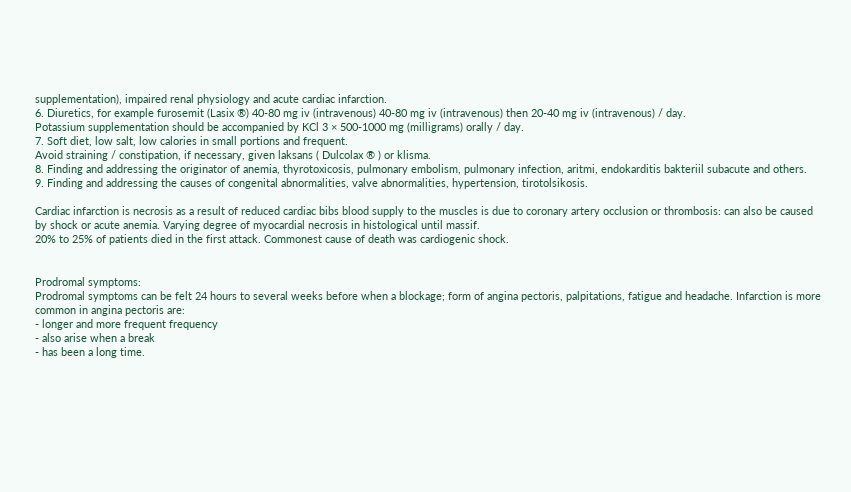supplementation), impaired renal physiology and acute cardiac infarction.
6. Diuretics, for example furosemit (Lasix ®) 40-80 mg iv (intravenous) 40-80 mg iv (intravenous) then 20-40 mg iv (intravenous) / day.
Potassium supplementation should be accompanied by KCl 3 × 500-1000 mg (milligrams) orally / day.
7. Soft diet, low salt, low calories in small portions and frequent.
Avoid straining / constipation, if necessary, given laksans ( Dulcolax ® ) or klisma.
8. Finding and addressing the originator of anemia, thyrotoxicosis, pulmonary embolism, pulmonary infection, aritmi, endokarditis bakteriil subacute and others.
9. Finding and addressing the causes of congenital abnormalities, valve abnormalities, hypertension, tirotolsikosis.

Cardiac infarction is necrosis as a result of reduced cardiac bibs blood supply to the muscles is due to coronary artery occlusion or thrombosis: can also be caused by shock or acute anemia. Varying degree of myocardial necrosis in histological until massif.
20% to 25% of patients died in the first attack. Commonest cause of death was cardiogenic shock.


Prodromal symptoms:
Prodromal symptoms can be felt 24 hours to several weeks before when a blockage; form of angina pectoris, palpitations, fatigue and headache. Infarction is more common in angina pectoris are:
- longer and more frequent frequency
- also arise when a break
- has been a long time.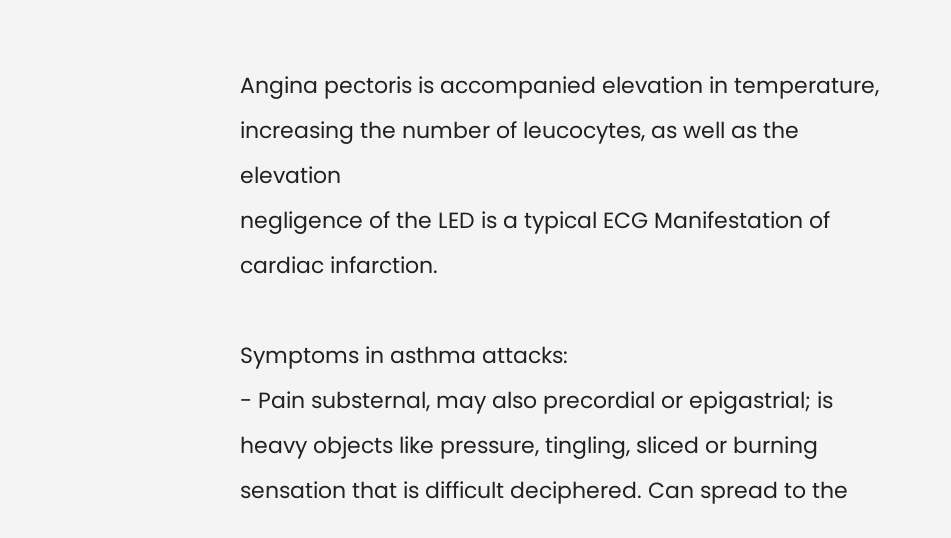Angina pectoris is accompanied elevation in temperature, increasing the number of leucocytes, as well as the elevation
negligence of the LED is a typical ECG Manifestation of cardiac infarction.

Symptoms in asthma attacks:
- Pain substernal, may also precordial or epigastrial; is heavy objects like pressure, tingling, sliced or burning sensation that is difficult deciphered. Can spread to the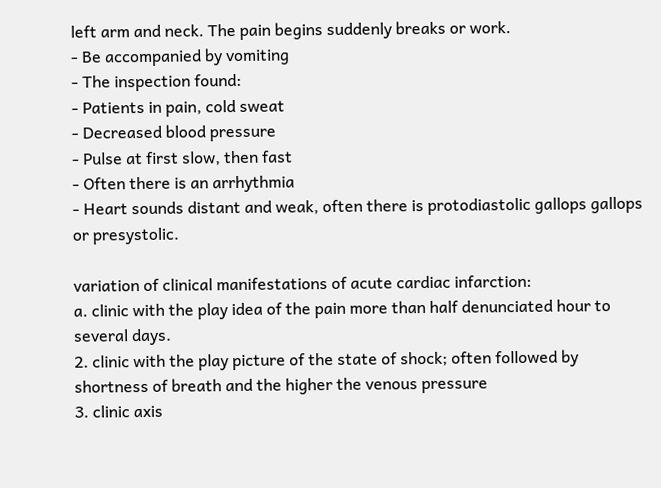left arm and neck. The pain begins suddenly breaks or work.
- Be accompanied by vomiting
- The inspection found:
- Patients in pain, cold sweat
- Decreased blood pressure
- Pulse at first slow, then fast
- Often there is an arrhythmia
- Heart sounds distant and weak, often there is protodiastolic gallops gallops or presystolic.

variation of clinical manifestations of acute cardiac infarction:
a. clinic with the play idea of the pain more than half denunciated hour to several days.
2. clinic with the play picture of the state of shock; often followed by shortness of breath and the higher the venous pressure
3. clinic axis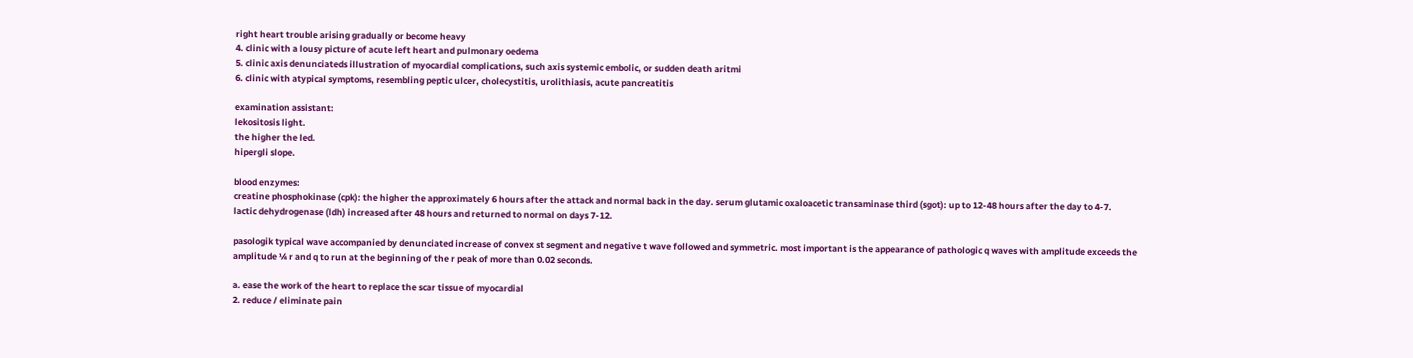right heart trouble arising gradually or become heavy
4. clinic with a lousy picture of acute left heart and pulmonary oedema
5. clinic axis denunciateds illustration of myocardial complications, such axis systemic embolic, or sudden death aritmi
6. clinic with atypical symptoms, resembling peptic ulcer, cholecystitis, urolithiasis, acute pancreatitis

examination assistant:
lekositosis light.
the higher the led.
hipergli slope.

blood enzymes:
creatine phosphokinase (cpk): the higher the approximately 6 hours after the attack and normal back in the day. serum glutamic oxaloacetic transaminase third (sgot): up to 12-48 hours after the day to 4-7.
lactic dehydrogenase (ldh) increased after 48 hours and returned to normal on days 7-12.

pasologik typical wave accompanied by denunciated increase of convex st segment and negative t wave followed and symmetric. most important is the appearance of pathologic q waves with amplitude exceeds the amplitude ¼ r and q to run at the beginning of the r peak of more than 0.02 seconds.

a. ease the work of the heart to replace the scar tissue of myocardial
2. reduce / eliminate pain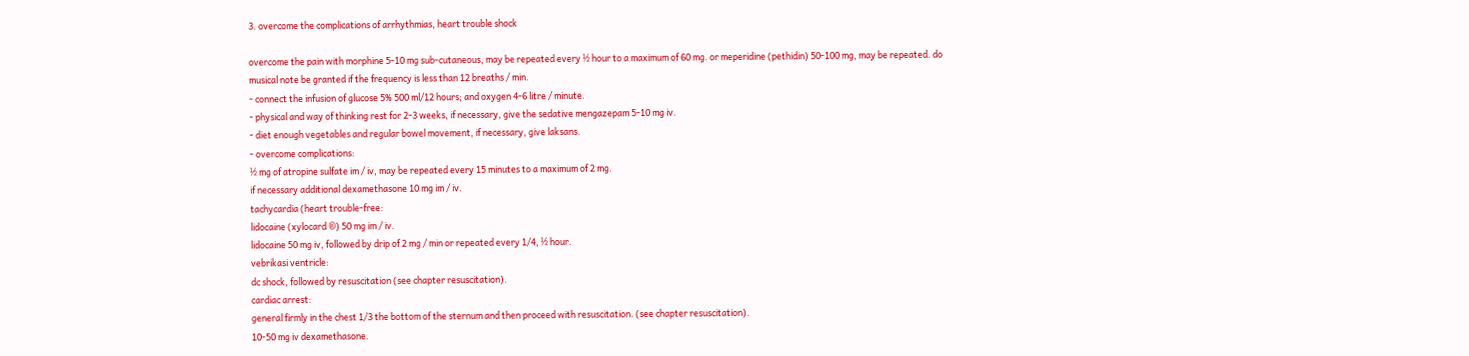3. overcome the complications of arrhythmias, heart trouble shock

overcome the pain with morphine 5-10 mg sub-cutaneous, may be repeated every ½ hour to a maximum of 60 mg. or meperidine (pethidin) 50-100 mg, may be repeated. do musical note be granted if the frequency is less than 12 breaths / min.
- connect the infusion of glucose 5% 500 ml/12 hours; and oxygen 4-6 litre / minute.
- physical and way of thinking rest for 2-3 weeks, if necessary, give the sedative mengazepam 5-10 mg iv.
- diet enough vegetables and regular bowel movement, if necessary, give laksans.
- overcome complications:
½ mg of atropine sulfate im / iv, may be repeated every 15 minutes to a maximum of 2 mg.
if necessary additional dexamethasone 10 mg im / iv.
tachycardia (heart trouble-free:
lidocaine (xylocard ®) 50 mg im / iv.
lidocaine 50 mg iv, followed by drip of 2 mg / min or repeated every 1/4, ½ hour.
vebrikasi ventricle:
dc shock, followed by resuscitation (see chapter resuscitation).
cardiac arrest:
general firmly in the chest 1/3 the bottom of the sternum and then proceed with resuscitation. (see chapter resuscitation).
10-50 mg iv dexamethasone.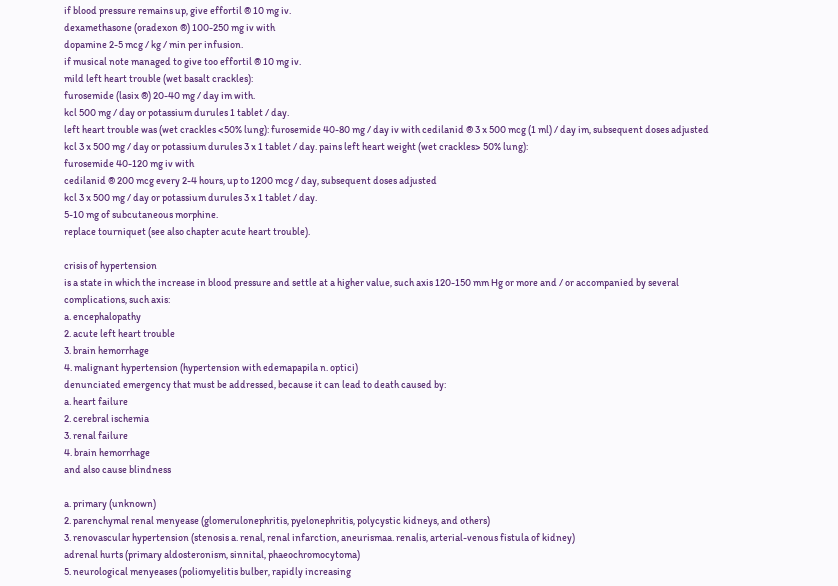if blood pressure remains up, give effortil ® 10 mg iv.
dexamethasone (oradexon ®) 100-250 mg iv with
dopamine 2-5 mcg / kg / min per infusion.
if musical note managed to give too effortil ® 10 mg iv.
mild left heart trouble (wet basalt crackles):
furosemide (lasix ®) 20-40 mg / day im with.
kcl 500 mg / day or potassium durules 1 tablet / day.
left heart trouble was (wet crackles <50% lung): furosemide 40-80 mg / day iv with cedilanid ® 3 x 500 mcg (1 ml) / day im, subsequent doses adjusted kcl 3 x 500 mg / day or potassium durules 3 x 1 tablet / day. pains left heart weight (wet crackles> 50% lung):
furosemide 40-120 mg iv with
cedilanid ® 200 mcg every 2-4 hours, up to 1200 mcg / day, subsequent doses adjusted
kcl 3 x 500 mg / day or potassium durules 3 x 1 tablet / day.
5-10 mg of subcutaneous morphine.
replace tourniquet (see also chapter acute heart trouble).

crisis of hypertension
is a state in which the increase in blood pressure and settle at a higher value, such axis 120-150 mm Hg or more and / or accompanied by several complications, such axis:
a. encephalopathy
2. acute left heart trouble
3. brain hemorrhage
4. malignant hypertension (hypertension with edemapapila n. optici)
denunciated emergency that must be addressed, because it can lead to death caused by:
a. heart failure
2. cerebral ischemia
3. renal failure
4. brain hemorrhage
and also cause blindness

a. primary (unknown)
2. parenchymal renal menyease (glomerulonephritis, pyelonephritis, polycystic kidneys, and others)
3. renovascular hypertension (stenosis a. renal, renal infarction, aneurismaa. renalis, arterial-venous fistula of kidney)
adrenal hurts (primary aldosteronism, sinnital, phaeochromocytoma)
5. neurological menyeases (poliomyelitis bulber, rapidly increasing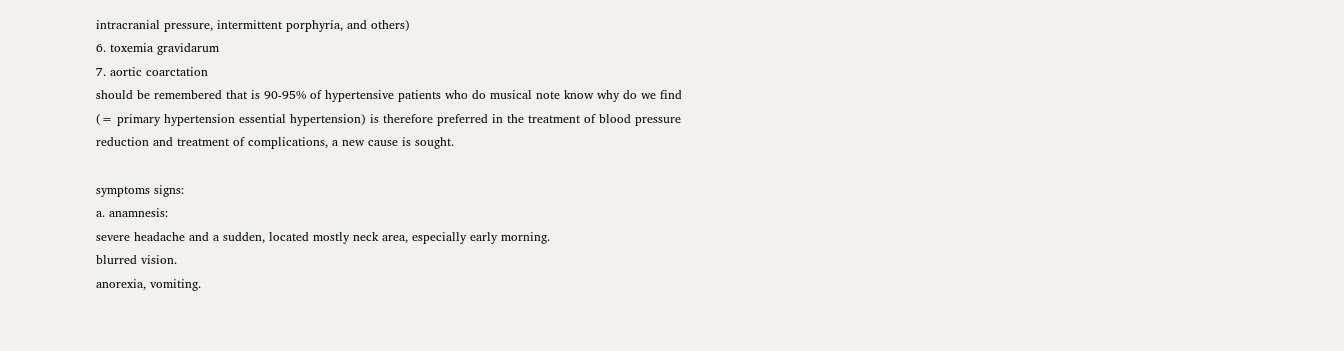intracranial pressure, intermittent porphyria, and others)
6. toxemia gravidarum
7. aortic coarctation
should be remembered that is 90-95% of hypertensive patients who do musical note know why do we find (= primary hypertension essential hypertension) is therefore preferred in the treatment of blood pressure reduction and treatment of complications, a new cause is sought.

symptoms signs:
a. anamnesis:
severe headache and a sudden, located mostly neck area, especially early morning.
blurred vision.
anorexia, vomiting.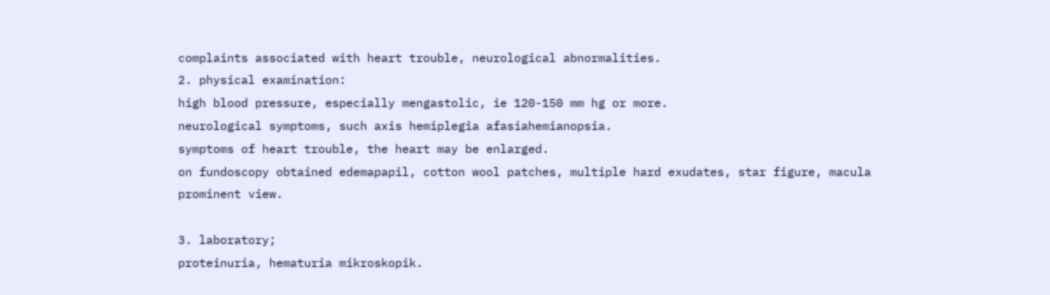complaints associated with heart trouble, neurological abnormalities.
2. physical examination:
high blood pressure, especially mengastolic, ie 120-150 mm hg or more.
neurological symptoms, such axis hemiplegia afasiahemianopsia.
symptoms of heart trouble, the heart may be enlarged.
on fundoscopy obtained edemapapil, cotton wool patches, multiple hard exudates, star figure, macula prominent view.

3. laboratory;
proteinuria, hematuria mikroskopik.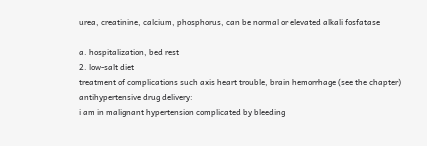urea, creatinine, calcium, phosphorus, can be normal or elevated alkali fosfatase

a. hospitalization, bed rest
2. low-salt diet
treatment of complications such axis heart trouble, brain hemorrhage (see the chapter)
antihypertensive drug delivery:
i am in malignant hypertension complicated by bleeding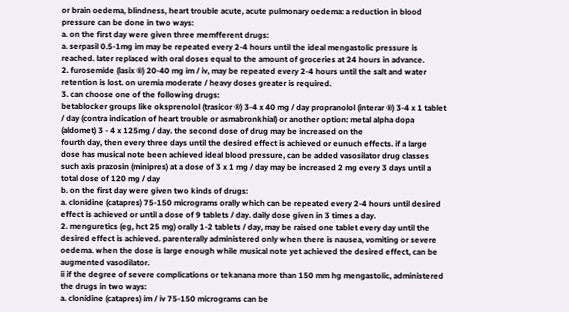or brain oedema, blindness, heart trouble acute, acute pulmonary oedema: a reduction in blood pressure can be done in two ways:
a. on the first day were given three memfferent drugs:
a. serpasil 0.5-1mg im may be repeated every 2-4 hours until the ideal mengastolic pressure is reached. later replaced with oral doses equal to the amount of groceries at 24 hours in advance.
2. furosemide (lasix ®) 20-40 mg im / iv, may be repeated every 2-4 hours until the salt and water retention is lost. on uremia moderate / heavy doses greater is required.
3. can choose one of the following drugs:
betablocker groups like oksprenolol (trasicor ®) 3-4 x 40 mg / day propranolol (interar ®) 3-4 x 1 tablet / day (contra indication of heart trouble or asmabronkhial) or another option: metal alpha dopa (aldomet) 3 - 4 x 125mg / day. the second dose of drug may be increased on the
fourth day, then every three days until the desired effect is achieved or eunuch effects. if a large dose has musical note been achieved ideal blood pressure, can be added vasosilator drug classes such axis prazosin (minipres) at a dose of 3 x 1 mg / day may be increased 2 mg every 3 days until a total dose of 120 mg / day
b. on the first day were given two kinds of drugs:
a. clonidine (catapres) 75-150 micrograms orally which can be repeated every 2-4 hours until desired effect is achieved or until a dose of 9 tablets / day. daily dose given in 3 times a day.
2. menguretics (eg, hct 25 mg) orally 1-2 tablets / day, may be raised one tablet every day until the desired effect is achieved. parenterally administered only when there is nausea, vomiting or severe oedema. when the dose is large enough while musical note yet achieved the desired effect, can be augmented vasodilator.
ii if the degree of severe complications or tekanana more than 150 mm hg mengastolic, administered the drugs in two ways:
a. clonidine (catapres) im / iv 75-150 micrograms can be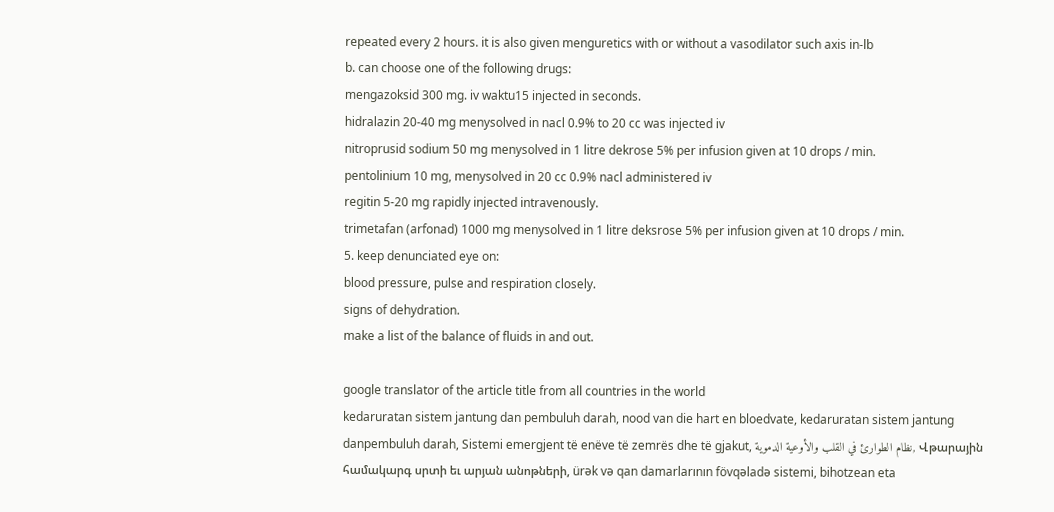repeated every 2 hours. it is also given menguretics with or without a vasodilator such axis in-lb
b. can choose one of the following drugs:
mengazoksid 300 mg. iv waktu15 injected in seconds.
hidralazin 20-40 mg menysolved in nacl 0.9% to 20 cc was injected iv
nitroprusid sodium 50 mg menysolved in 1 litre dekrose 5% per infusion given at 10 drops / min.
pentolinium 10 mg, menysolved in 20 cc 0.9% nacl administered iv
regitin 5-20 mg rapidly injected intravenously.
trimetafan (arfonad) 1000 mg menysolved in 1 litre deksrose 5% per infusion given at 10 drops / min.
5. keep denunciated eye on:
blood pressure, pulse and respiration closely.
signs of dehydration.
make a list of the balance of fluids in and out.

google translator of the article title from all countries in the world
kedaruratan sistem jantung dan pembuluh darah, nood van die hart en bloedvate, kedaruratan sistem jantung danpembuluh darah, Sistemi emergjent të enëve të zemrës dhe të gjakut, نظام الطوارئ في القلب والأوعية الدموية, Վթարային համակարգ սրտի եւ արյան անոթների, ürək və qan damarlarının fövqəladə sistemi, bihotzean eta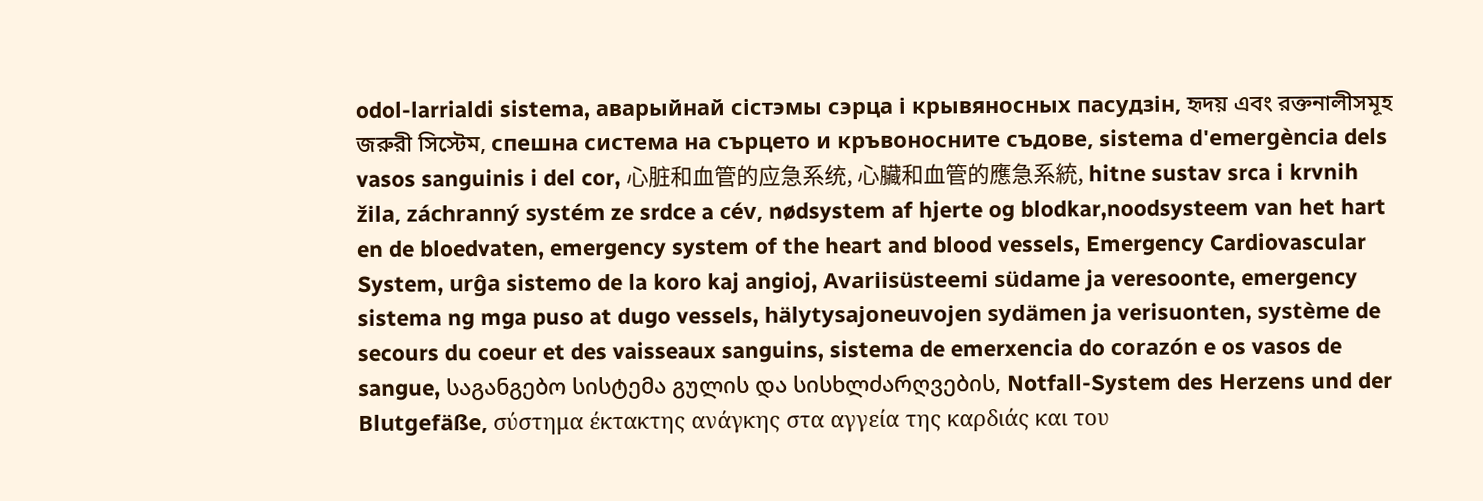odol-larrialdi sistema, аварыйнай сістэмы сэрца і крывяносных пасудзін, হৃদয় এবং রক্তনালীসমূহ জরুরী সিস্টেম, спешна система на сърцето и кръвоносните съдове, sistema d'emergència dels vasos sanguinis i del cor, 心脏和血管的应急系统, 心臟和血管的應急系統, hitne sustav srca i krvnih žila, záchranný systém ze srdce a cév, nødsystem af hjerte og blodkar,noodsysteem van het hart en de bloedvaten, emergency system of the heart and blood vessels, Emergency Cardiovascular System, urĝa sistemo de la koro kaj angioj, Avariisüsteemi südame ja veresoonte, emergency sistema ng mga puso at dugo vessels, hälytysajoneuvojen sydämen ja verisuonten, système de secours du coeur et des vaisseaux sanguins, sistema de emerxencia do corazón e os vasos de sangue, საგანგებო სისტემა გულის და სისხლძარღვების, Notfall-System des Herzens und der Blutgefäße, σύστημα έκτακτης ανάγκης στα αγγεία της καρδιάς και του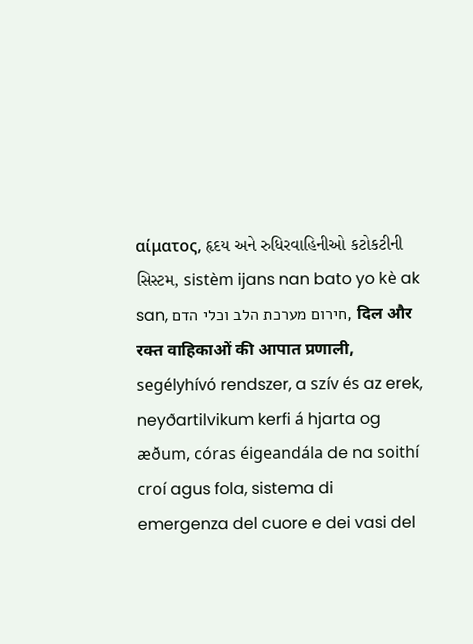αίματος, હૃદય અને રુધિરવાહિનીઓ કટોકટીની સિસ્ટમ, sistèm ijans nan bato yo kè ak san, חירום מערכת הלב וכלי הדם, दिल और रक्त वाहिकाओं की आपात प्रणाली, segélyhívó rendszer, a szív és az erek, neyðartilvikum kerfi á hjarta og æðum, córas éigeandála de na soithí croí agus fola, sistema di emergenza del cuore e dei vasi del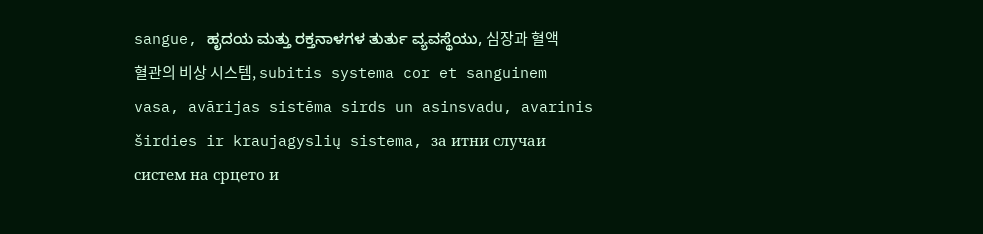sangue, ಹೃದಯ ಮತ್ತು ರಕ್ತನಾಳಗಳ ತುರ್ತು ವ್ಯವಸ್ಥೆಯು, 심장과 혈액 혈관의 비상 시스템, subitis systema cor et sanguinem vasa, avārijas sistēma sirds un asinsvadu, avarinis širdies ir kraujagyslių sistema, за итни случаи систем на срцето и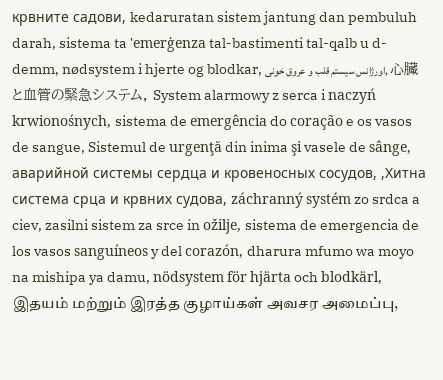крвните садови, kedaruratan sistem jantung dan pembuluh darah, sistema ta 'emerġenza tal-bastimenti tal-qalb u d-demm, nødsystem i hjerte og blodkar, اورژانس سیستم قلب و عروق خونی, 心臓と血管の緊急システム, System alarmowy z serca i naczyń krwionośnych, sistema de emergência do coração e os vasos de sangue, Sistemul de urgenţă din inima şi vasele de sânge, аварийной системы сердца и кровеносных сосудов, ,Хитна система срца и крвних судова, záchranný systém zo srdca a ciev, zasilni sistem za srce in ožilje, sistema de emergencia de los vasos sanguíneos y del corazón, dharura mfumo wa moyo na mishipa ya damu, nödsystem för hjärta och blodkärl, இதயம் மற்றும் இரத்த குழாய்கள் அவசர அமைப்பு,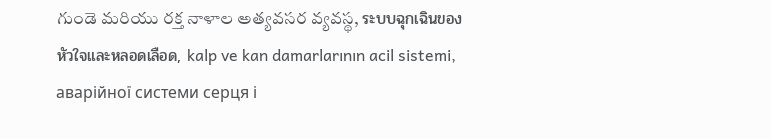గుండె మరియు రక్త నాళాల అత్యవసర వ్యవస్థ, ระบบฉุกเฉินของหัวใจและหลอดเลือด, kalp ve kan damarlarının acil sistemi, аварійної системи серця і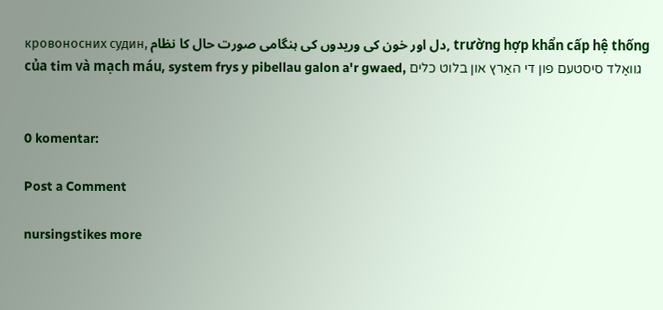кровоносних судин, دل اور خون کی وریدوں کی ہنگامی صورت حال کا نظام, trường hợp khẩn cấp hệ thống của tim và mạch máu, system frys y pibellau galon a'r gwaed, גוואַלד סיסטעם פון די האַרץ און בלוט כלים


0 komentar:

Post a Comment

nursingstikes more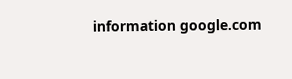information google.com